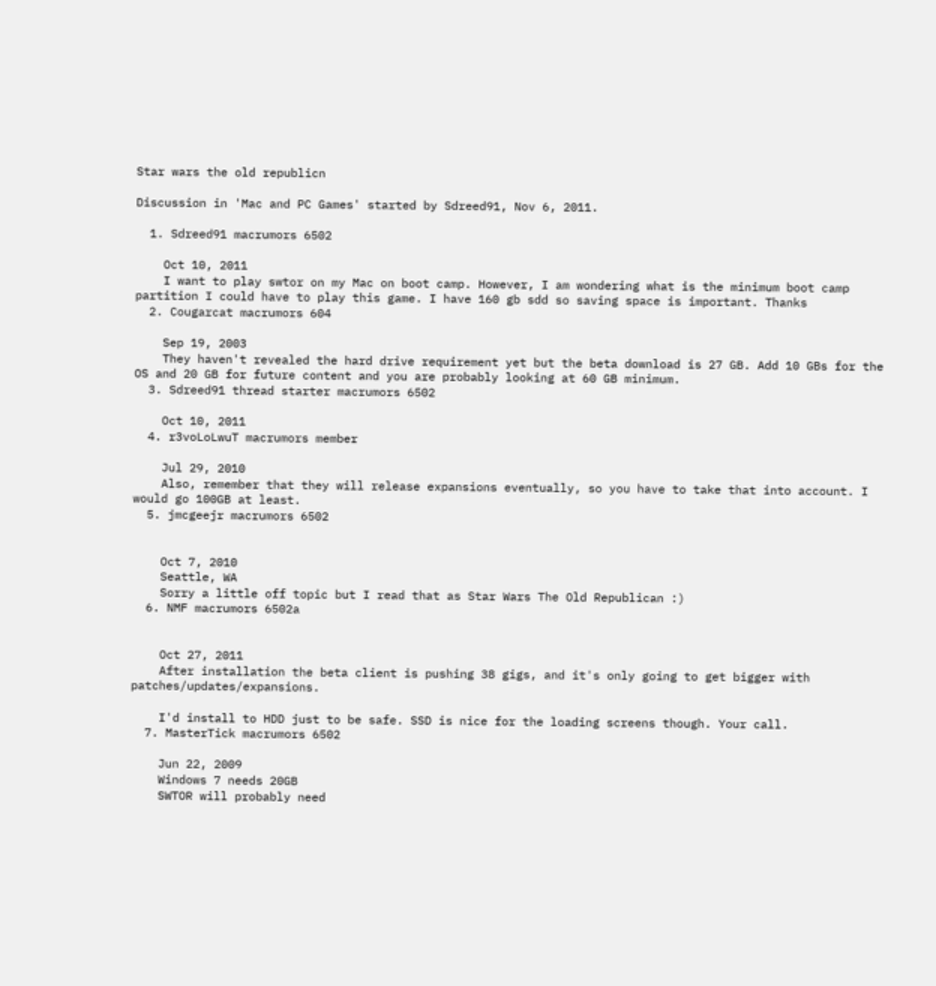Star wars the old republicn

Discussion in 'Mac and PC Games' started by Sdreed91, Nov 6, 2011.

  1. Sdreed91 macrumors 6502

    Oct 10, 2011
    I want to play swtor on my Mac on boot camp. However, I am wondering what is the minimum boot camp partition I could have to play this game. I have 160 gb sdd so saving space is important. Thanks
  2. Cougarcat macrumors 604

    Sep 19, 2003
    They haven't revealed the hard drive requirement yet but the beta download is 27 GB. Add 10 GBs for the OS and 20 GB for future content and you are probably looking at 60 GB minimum.
  3. Sdreed91 thread starter macrumors 6502

    Oct 10, 2011
  4. r3voLoLwuT macrumors member

    Jul 29, 2010
    Also, remember that they will release expansions eventually, so you have to take that into account. I would go 100GB at least.
  5. jmcgeejr macrumors 6502


    Oct 7, 2010
    Seattle, WA
    Sorry a little off topic but I read that as Star Wars The Old Republican :)
  6. NMF macrumors 6502a


    Oct 27, 2011
    After installation the beta client is pushing 38 gigs, and it's only going to get bigger with patches/updates/expansions.

    I'd install to HDD just to be safe. SSD is nice for the loading screens though. Your call.
  7. MasterTick macrumors 6502

    Jun 22, 2009
    Windows 7 needs 20GB
    SWTOR will probably need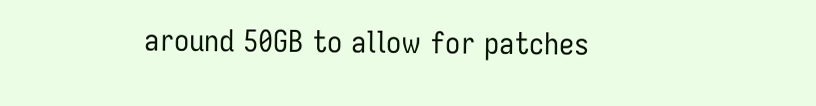around 50GB to allow for patches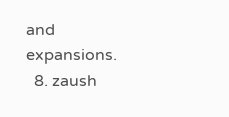and expansions.
  8. zaush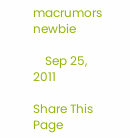macrumors newbie

    Sep 25, 2011

Share This Page